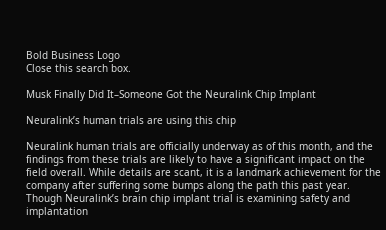Bold Business Logo
Close this search box.

Musk Finally Did It–Someone Got the Neuralink Chip Implant

Neuralink’s human trials are using this chip

Neuralink human trials are officially underway as of this month, and the findings from these trials are likely to have a significant impact on the field overall. While details are scant, it is a landmark achievement for the company after suffering some bumps along the path this past year. Though Neuralink’s brain chip implant trial is examining safety and implantation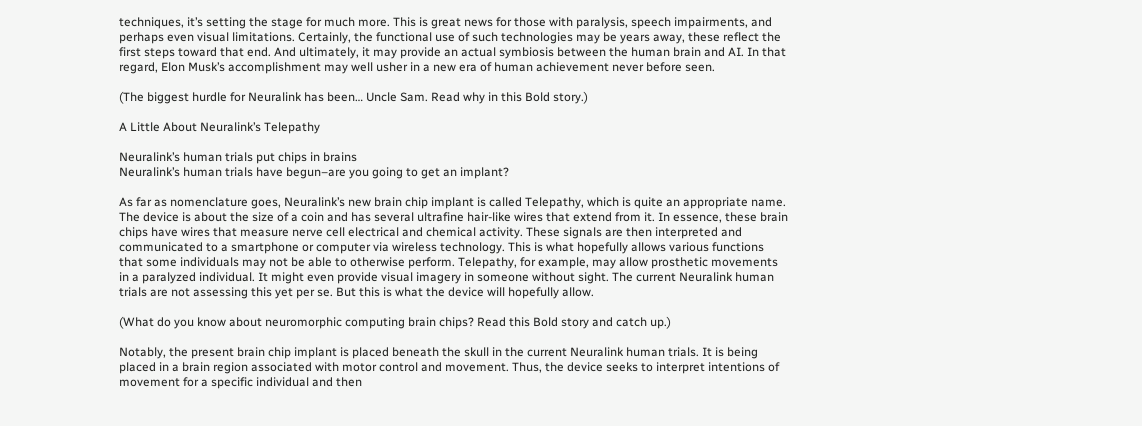techniques, it’s setting the stage for much more. This is great news for those with paralysis, speech impairments, and perhaps even visual limitations. Certainly, the functional use of such technologies may be years away, these reflect the first steps toward that end. And ultimately, it may provide an actual symbiosis between the human brain and AI. In that regard, Elon Musk’s accomplishment may well usher in a new era of human achievement never before seen.

(The biggest hurdle for Neuralink has been… Uncle Sam. Read why in this Bold story.)

A Little About Neuralink’s Telepathy

Neuralink’s human trials put chips in brains
Neuralink’s human trials have begun–are you going to get an implant?

As far as nomenclature goes, Neuralink’s new brain chip implant is called Telepathy, which is quite an appropriate name. The device is about the size of a coin and has several ultrafine hair-like wires that extend from it. In essence, these brain chips have wires that measure nerve cell electrical and chemical activity. These signals are then interpreted and communicated to a smartphone or computer via wireless technology. This is what hopefully allows various functions that some individuals may not be able to otherwise perform. Telepathy, for example, may allow prosthetic movements in a paralyzed individual. It might even provide visual imagery in someone without sight. The current Neuralink human trials are not assessing this yet per se. But this is what the device will hopefully allow.

(What do you know about neuromorphic computing brain chips? Read this Bold story and catch up.)

Notably, the present brain chip implant is placed beneath the skull in the current Neuralink human trials. It is being placed in a brain region associated with motor control and movement. Thus, the device seeks to interpret intentions of movement for a specific individual and then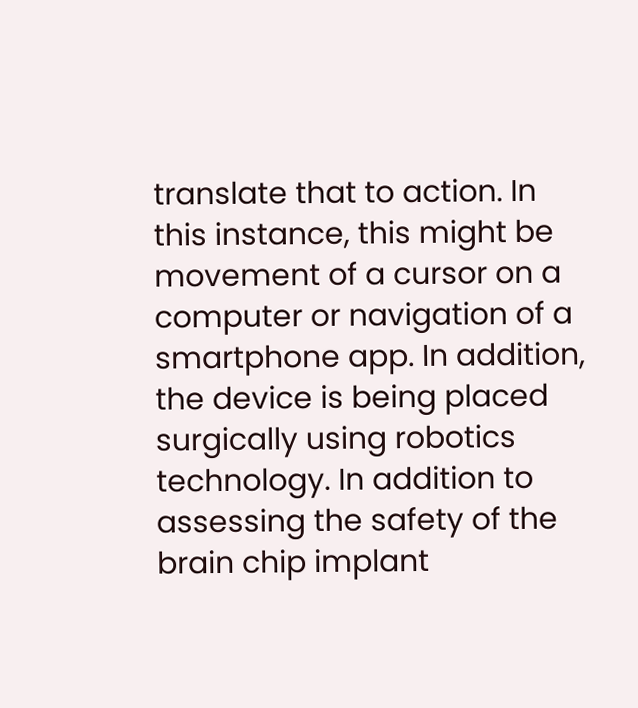translate that to action. In this instance, this might be movement of a cursor on a computer or navigation of a smartphone app. In addition, the device is being placed surgically using robotics technology. In addition to assessing the safety of the brain chip implant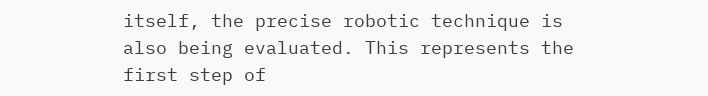itself, the precise robotic technique is also being evaluated. This represents the first step of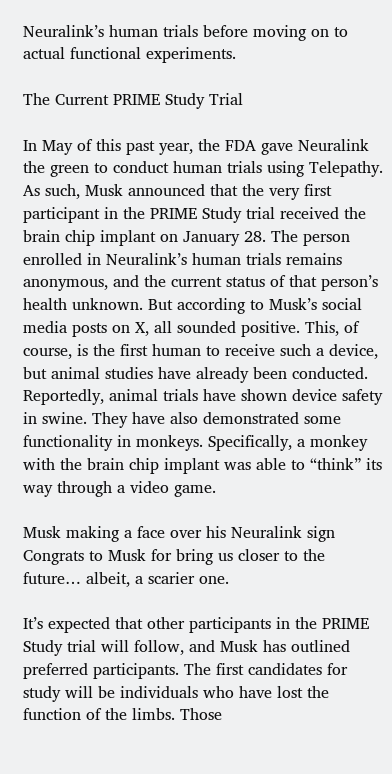Neuralink’s human trials before moving on to actual functional experiments.

The Current PRIME Study Trial

In May of this past year, the FDA gave Neuralink the green to conduct human trials using Telepathy. As such, Musk announced that the very first participant in the PRIME Study trial received the brain chip implant on January 28. The person enrolled in Neuralink’s human trials remains anonymous, and the current status of that person’s health unknown. But according to Musk’s social media posts on X, all sounded positive. This, of course, is the first human to receive such a device, but animal studies have already been conducted. Reportedly, animal trials have shown device safety in swine. They have also demonstrated some functionality in monkeys. Specifically, a monkey with the brain chip implant was able to “think” its way through a video game.

Musk making a face over his Neuralink sign
Congrats to Musk for bring us closer to the future… albeit, a scarier one.

It’s expected that other participants in the PRIME Study trial will follow, and Musk has outlined preferred participants. The first candidates for study will be individuals who have lost the function of the limbs. Those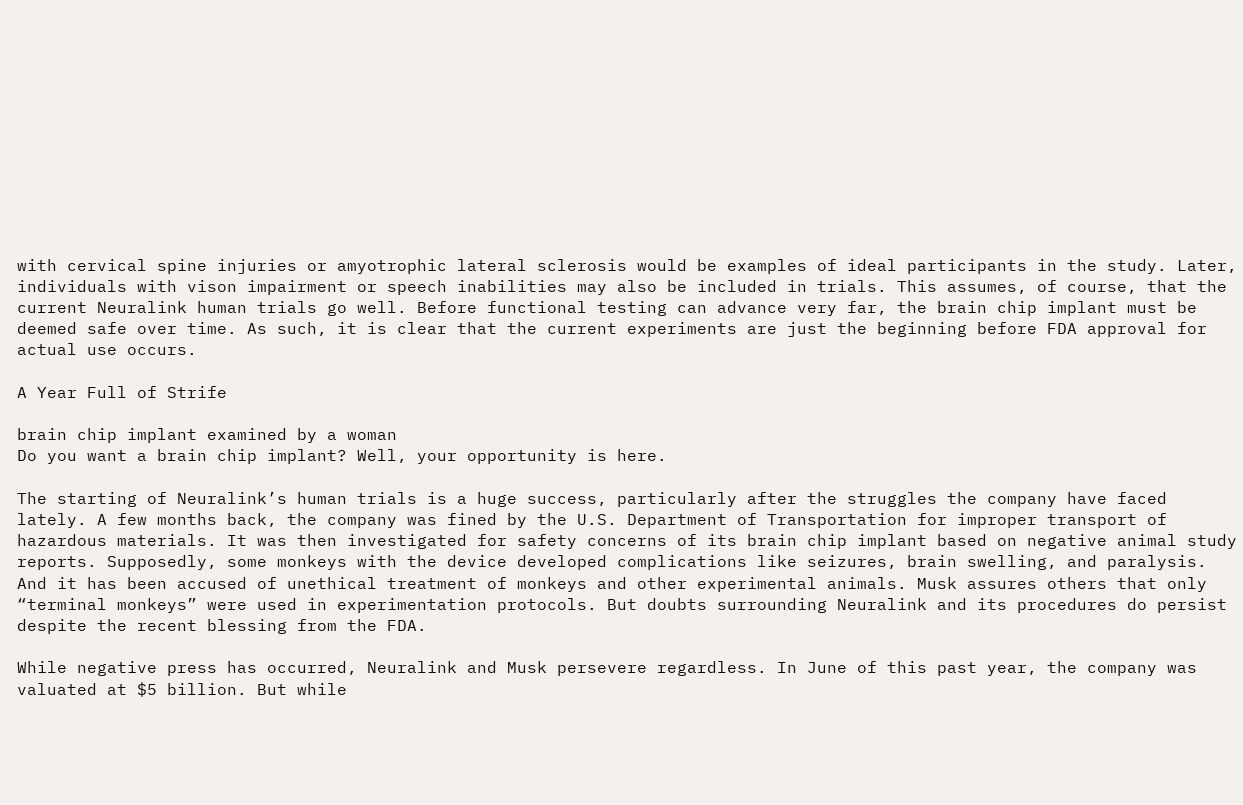with cervical spine injuries or amyotrophic lateral sclerosis would be examples of ideal participants in the study. Later, individuals with vison impairment or speech inabilities may also be included in trials. This assumes, of course, that the current Neuralink human trials go well. Before functional testing can advance very far, the brain chip implant must be deemed safe over time. As such, it is clear that the current experiments are just the beginning before FDA approval for actual use occurs.

A Year Full of Strife

brain chip implant examined by a woman
Do you want a brain chip implant? Well, your opportunity is here.

The starting of Neuralink’s human trials is a huge success, particularly after the struggles the company have faced lately. A few months back, the company was fined by the U.S. Department of Transportation for improper transport of hazardous materials. It was then investigated for safety concerns of its brain chip implant based on negative animal study reports. Supposedly, some monkeys with the device developed complications like seizures, brain swelling, and paralysis. And it has been accused of unethical treatment of monkeys and other experimental animals. Musk assures others that only “terminal monkeys” were used in experimentation protocols. But doubts surrounding Neuralink and its procedures do persist despite the recent blessing from the FDA.

While negative press has occurred, Neuralink and Musk persevere regardless. In June of this past year, the company was valuated at $5 billion. But while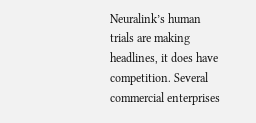Neuralink’s human trials are making headlines, it does have competition. Several commercial enterprises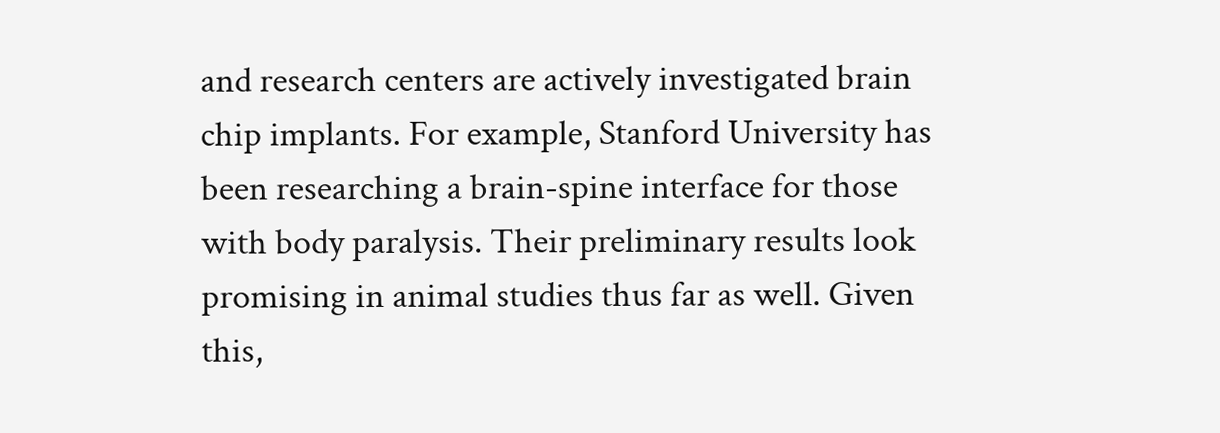and research centers are actively investigated brain chip implants. For example, Stanford University has been researching a brain-spine interface for those with body paralysis. Their preliminary results look promising in animal studies thus far as well. Given this,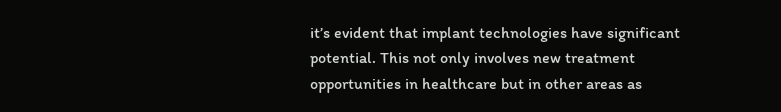it’s evident that implant technologies have significant potential. This not only involves new treatment opportunities in healthcare but in other areas as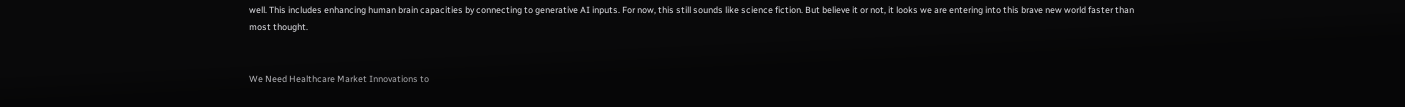well. This includes enhancing human brain capacities by connecting to generative AI inputs. For now, this still sounds like science fiction. But believe it or not, it looks we are entering into this brave new world faster than most thought.


We Need Healthcare Market Innovations to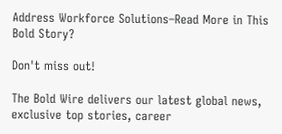Address Workforce Solutions–Read More in This Bold Story?

Don't miss out!

The Bold Wire delivers our latest global news, exclusive top stories, career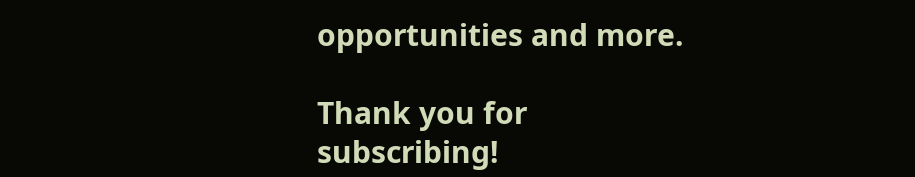opportunities and more.

Thank you for subscribing!